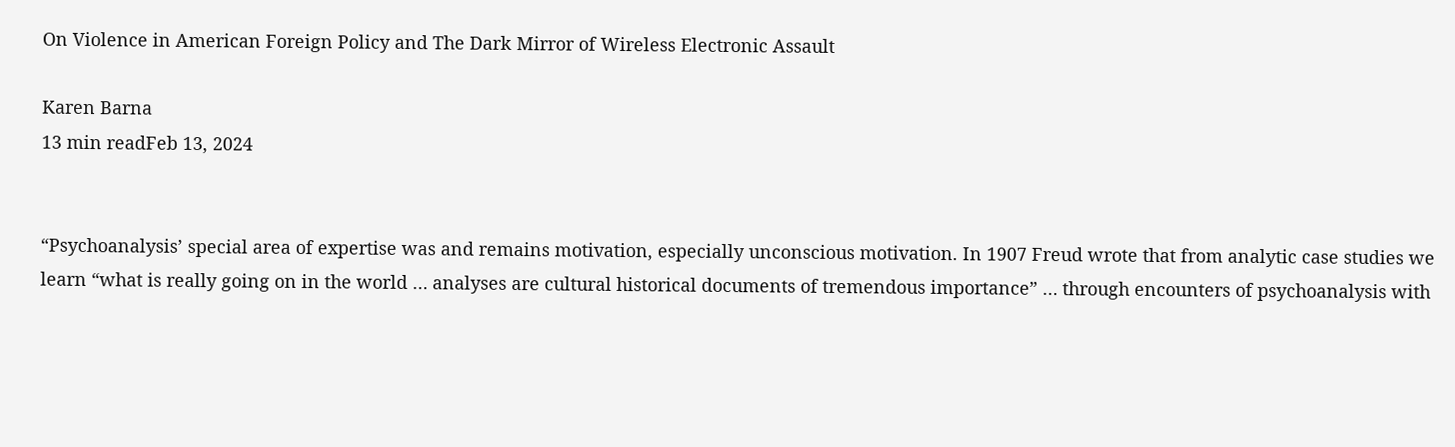On Violence in American Foreign Policy and The Dark Mirror of Wireless Electronic Assault

Karen Barna
13 min readFeb 13, 2024


“Psychoanalysis’ special area of expertise was and remains motivation, especially unconscious motivation. In 1907 Freud wrote that from analytic case studies we learn “what is really going on in the world … analyses are cultural historical documents of tremendous importance” … through encounters of psychoanalysis with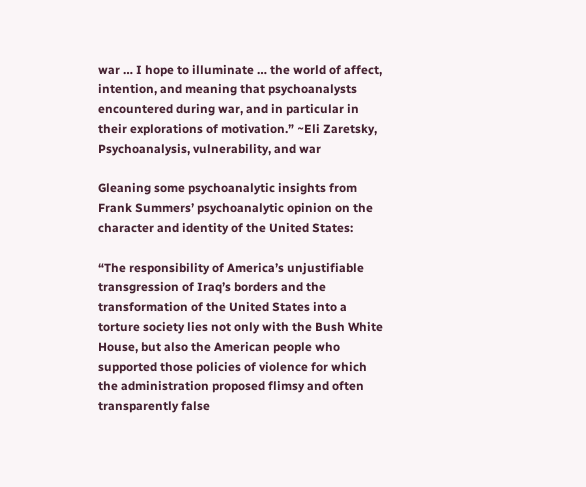war … I hope to illuminate … the world of affect, intention, and meaning that psychoanalysts encountered during war, and in particular in their explorations of motivation.” ~Eli Zaretsky, Psychoanalysis, vulnerability, and war

Gleaning some psychoanalytic insights from Frank Summers’ psychoanalytic opinion on the character and identity of the United States:

“The responsibility of America’s unjustifiable transgression of Iraq’s borders and the transformation of the United States into a torture society lies not only with the Bush White House, but also the American people who supported those policies of violence for which the administration proposed flimsy and often transparently false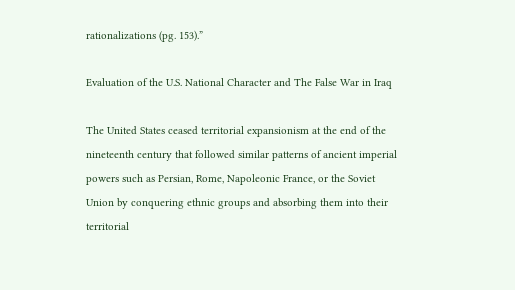rationalizations (pg. 153).”

Evaluation of the U.S. National Character and The False War in Iraq

The United States ceased territorial expansionism at the end of the nineteenth century that followed similar patterns of ancient imperial powers such as Persian, Rome, Napoleonic France, or the Soviet Union by conquering ethnic groups and absorbing them into their territorial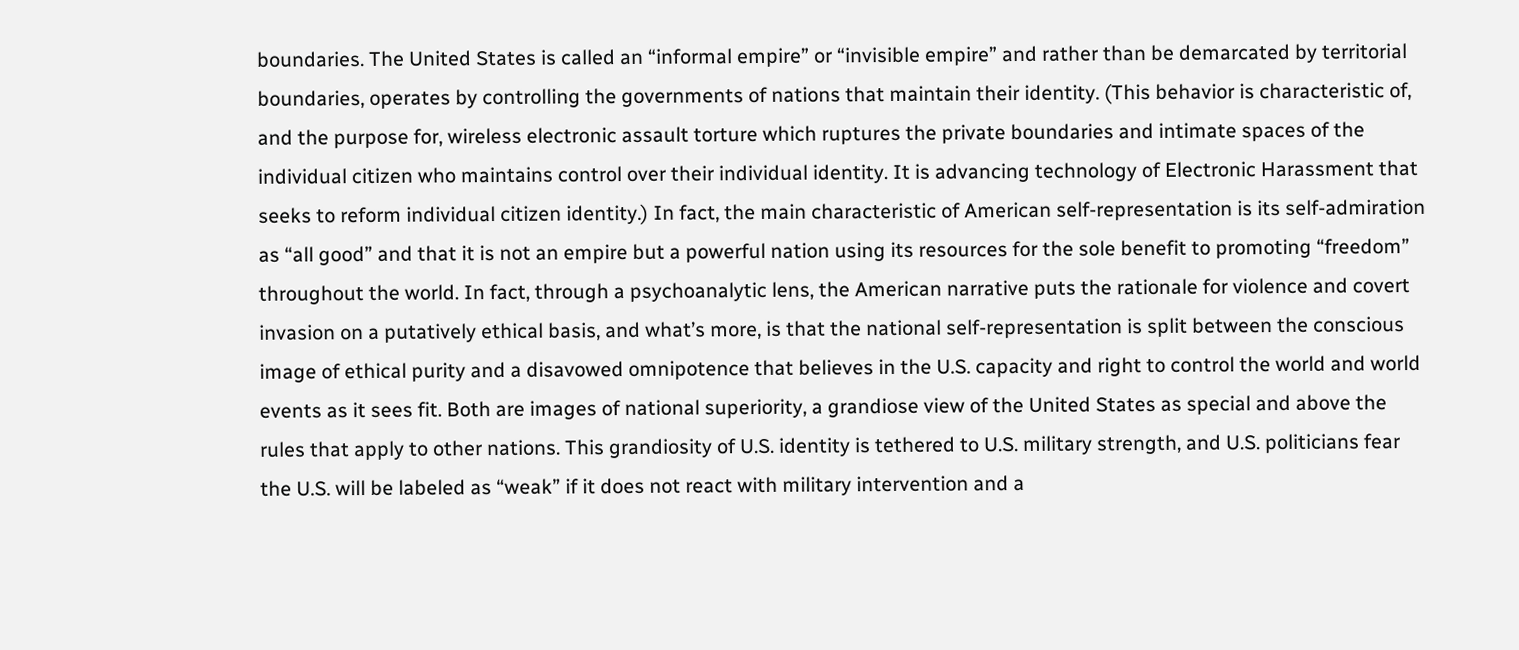boundaries. The United States is called an “informal empire” or “invisible empire” and rather than be demarcated by territorial boundaries, operates by controlling the governments of nations that maintain their identity. (This behavior is characteristic of, and the purpose for, wireless electronic assault torture which ruptures the private boundaries and intimate spaces of the individual citizen who maintains control over their individual identity. It is advancing technology of Electronic Harassment that seeks to reform individual citizen identity.) In fact, the main characteristic of American self-representation is its self-admiration as “all good” and that it is not an empire but a powerful nation using its resources for the sole benefit to promoting “freedom” throughout the world. In fact, through a psychoanalytic lens, the American narrative puts the rationale for violence and covert invasion on a putatively ethical basis, and what’s more, is that the national self-representation is split between the conscious image of ethical purity and a disavowed omnipotence that believes in the U.S. capacity and right to control the world and world events as it sees fit. Both are images of national superiority, a grandiose view of the United States as special and above the rules that apply to other nations. This grandiosity of U.S. identity is tethered to U.S. military strength, and U.S. politicians fear the U.S. will be labeled as “weak” if it does not react with military intervention and a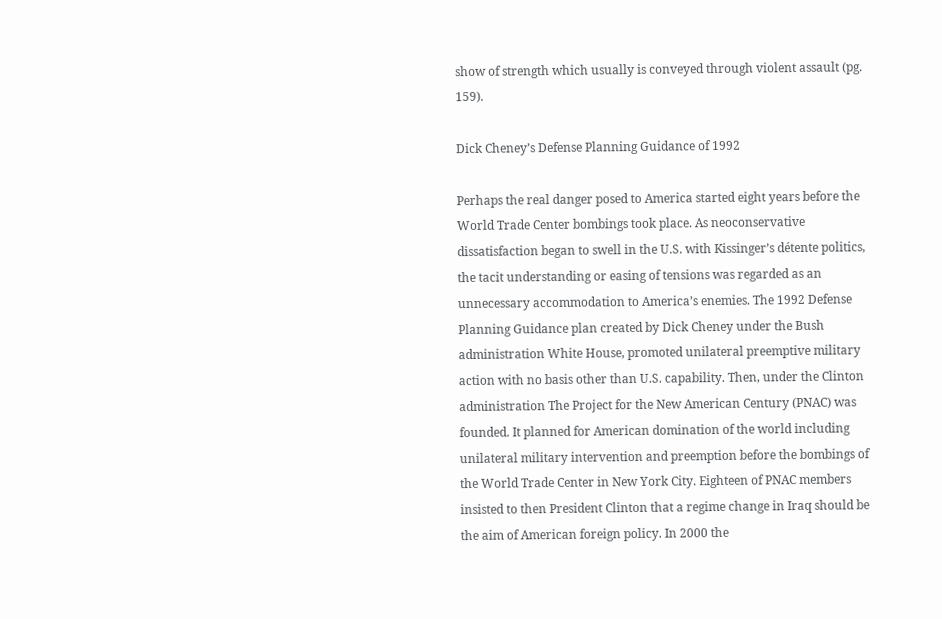show of strength which usually is conveyed through violent assault (pg. 159).

Dick Cheney’s Defense Planning Guidance of 1992

Perhaps the real danger posed to America started eight years before the World Trade Center bombings took place. As neoconservative dissatisfaction began to swell in the U.S. with Kissinger’s détente politics, the tacit understanding or easing of tensions was regarded as an unnecessary accommodation to America’s enemies. The 1992 Defense Planning Guidance plan created by Dick Cheney under the Bush administration White House, promoted unilateral preemptive military action with no basis other than U.S. capability. Then, under the Clinton administration The Project for the New American Century (PNAC) was founded. It planned for American domination of the world including unilateral military intervention and preemption before the bombings of the World Trade Center in New York City. Eighteen of PNAC members insisted to then President Clinton that a regime change in Iraq should be the aim of American foreign policy. In 2000 the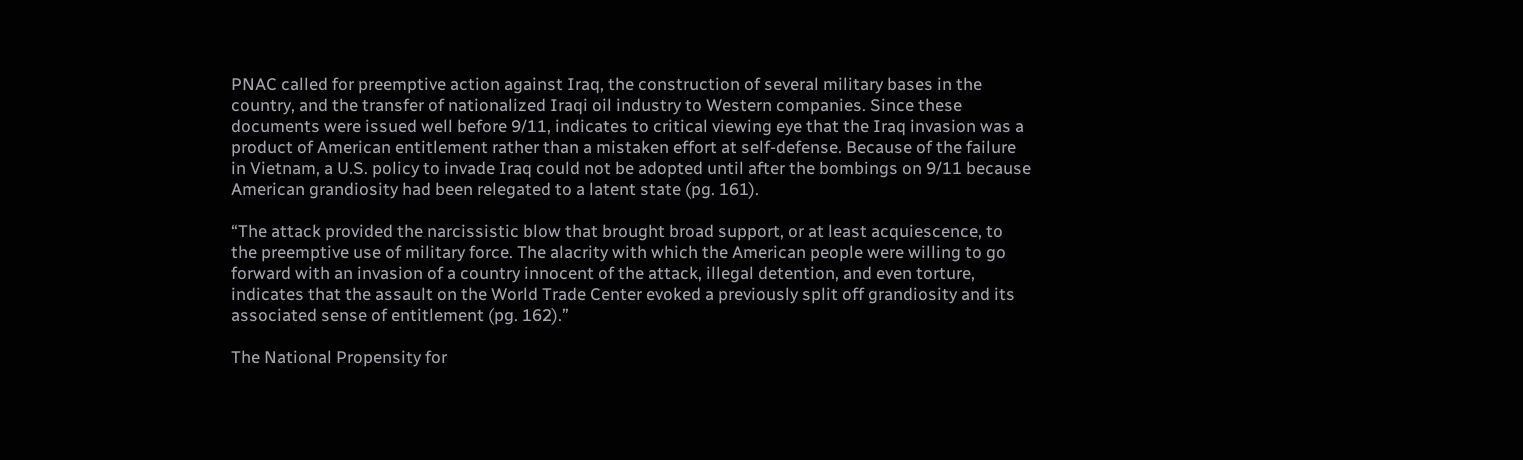PNAC called for preemptive action against Iraq, the construction of several military bases in the country, and the transfer of nationalized Iraqi oil industry to Western companies. Since these documents were issued well before 9/11, indicates to critical viewing eye that the Iraq invasion was a product of American entitlement rather than a mistaken effort at self-defense. Because of the failure in Vietnam, a U.S. policy to invade Iraq could not be adopted until after the bombings on 9/11 because American grandiosity had been relegated to a latent state (pg. 161).

“The attack provided the narcissistic blow that brought broad support, or at least acquiescence, to the preemptive use of military force. The alacrity with which the American people were willing to go forward with an invasion of a country innocent of the attack, illegal detention, and even torture, indicates that the assault on the World Trade Center evoked a previously split off grandiosity and its associated sense of entitlement (pg. 162).”

The National Propensity for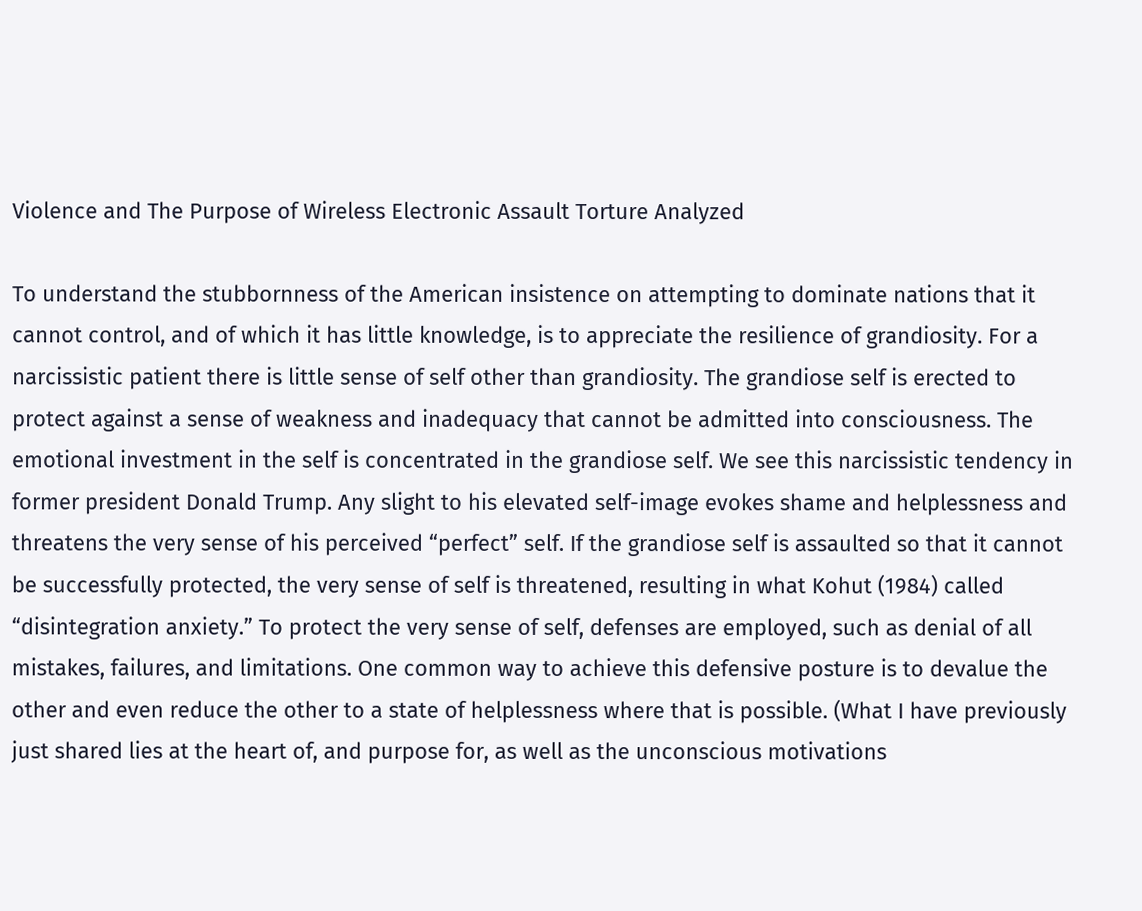Violence and The Purpose of Wireless Electronic Assault Torture Analyzed

To understand the stubbornness of the American insistence on attempting to dominate nations that it cannot control, and of which it has little knowledge, is to appreciate the resilience of grandiosity. For a narcissistic patient there is little sense of self other than grandiosity. The grandiose self is erected to protect against a sense of weakness and inadequacy that cannot be admitted into consciousness. The emotional investment in the self is concentrated in the grandiose self. We see this narcissistic tendency in former president Donald Trump. Any slight to his elevated self-image evokes shame and helplessness and threatens the very sense of his perceived “perfect” self. If the grandiose self is assaulted so that it cannot be successfully protected, the very sense of self is threatened, resulting in what Kohut (1984) called “disintegration anxiety.” To protect the very sense of self, defenses are employed, such as denial of all mistakes, failures, and limitations. One common way to achieve this defensive posture is to devalue the other and even reduce the other to a state of helplessness where that is possible. (What I have previously just shared lies at the heart of, and purpose for, as well as the unconscious motivations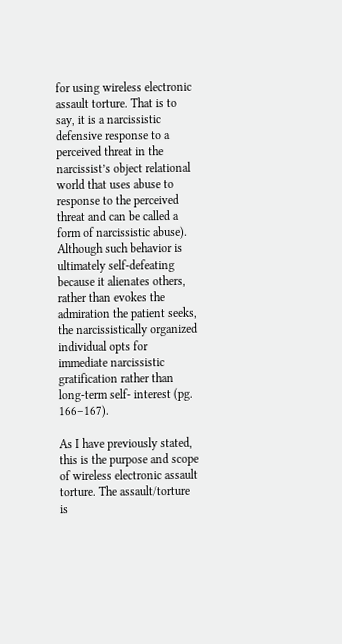for using wireless electronic assault torture. That is to say, it is a narcissistic defensive response to a perceived threat in the narcissist’s object relational world that uses abuse to response to the perceived threat and can be called a form of narcissistic abuse). Although such behavior is ultimately self-defeating because it alienates others, rather than evokes the admiration the patient seeks, the narcissistically organized individual opts for immediate narcissistic gratification rather than long-term self- interest (pg. 166–167).

As I have previously stated, this is the purpose and scope of wireless electronic assault torture. The assault/torture is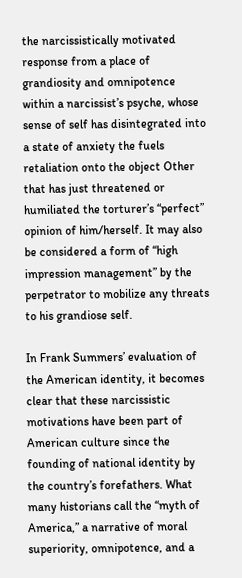the narcissistically motivated response from a place of grandiosity and omnipotence within a narcissist’s psyche, whose sense of self has disintegrated into a state of anxiety the fuels retaliation onto the object Other that has just threatened or humiliated the torturer’s “perfect” opinion of him/herself. It may also be considered a form of “high impression management” by the perpetrator to mobilize any threats to his grandiose self.

In Frank Summers’ evaluation of the American identity, it becomes clear that these narcissistic motivations have been part of American culture since the founding of national identity by the country’s forefathers. What many historians call the “myth of America,” a narrative of moral superiority, omnipotence, and a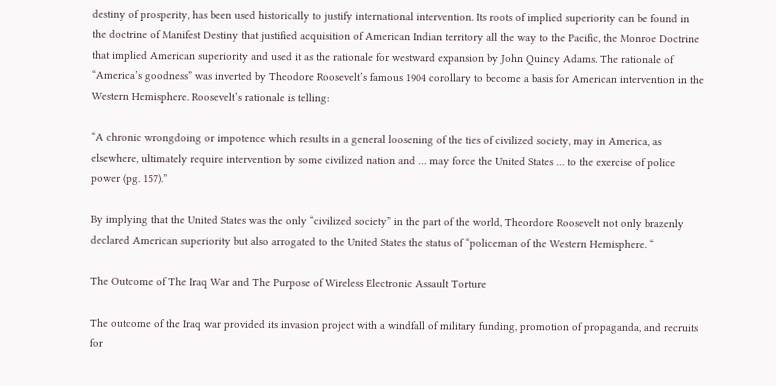destiny of prosperity, has been used historically to justify international intervention. Its roots of implied superiority can be found in the doctrine of Manifest Destiny that justified acquisition of American Indian territory all the way to the Pacific, the Monroe Doctrine that implied American superiority and used it as the rationale for westward expansion by John Quincy Adams. The rationale of “America’s goodness” was inverted by Theodore Roosevelt’s famous 1904 corollary to become a basis for American intervention in the Western Hemisphere. Roosevelt’s rationale is telling:

“A chronic wrongdoing or impotence which results in a general loosening of the ties of civilized society, may in America, as elsewhere, ultimately require intervention by some civilized nation and … may force the United States … to the exercise of police power (pg. 157).”

By implying that the United States was the only “civilized society” in the part of the world, Theordore Roosevelt not only brazenly declared American superiority but also arrogated to the United States the status of “policeman of the Western Hemisphere. “

The Outcome of The Iraq War and The Purpose of Wireless Electronic Assault Torture

The outcome of the Iraq war provided its invasion project with a windfall of military funding, promotion of propaganda, and recruits for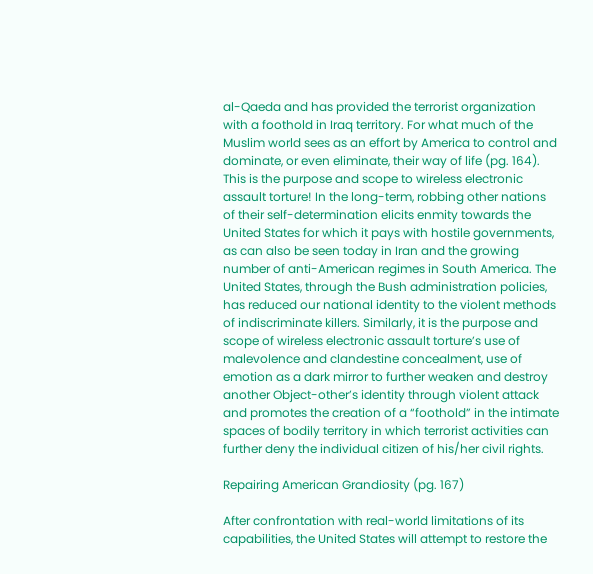al-Qaeda and has provided the terrorist organization with a foothold in Iraq territory. For what much of the Muslim world sees as an effort by America to control and dominate, or even eliminate, their way of life (pg. 164). This is the purpose and scope to wireless electronic assault torture! In the long-term, robbing other nations of their self-determination elicits enmity towards the United States for which it pays with hostile governments, as can also be seen today in Iran and the growing number of anti-American regimes in South America. The United States, through the Bush administration policies, has reduced our national identity to the violent methods of indiscriminate killers. Similarly, it is the purpose and scope of wireless electronic assault torture’s use of malevolence and clandestine concealment, use of emotion as a dark mirror to further weaken and destroy another Object-other’s identity through violent attack and promotes the creation of a “foothold” in the intimate spaces of bodily territory in which terrorist activities can further deny the individual citizen of his/her civil rights.

Repairing American Grandiosity (pg. 167)

After confrontation with real-world limitations of its capabilities, the United States will attempt to restore the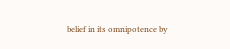belief in its omnipotence by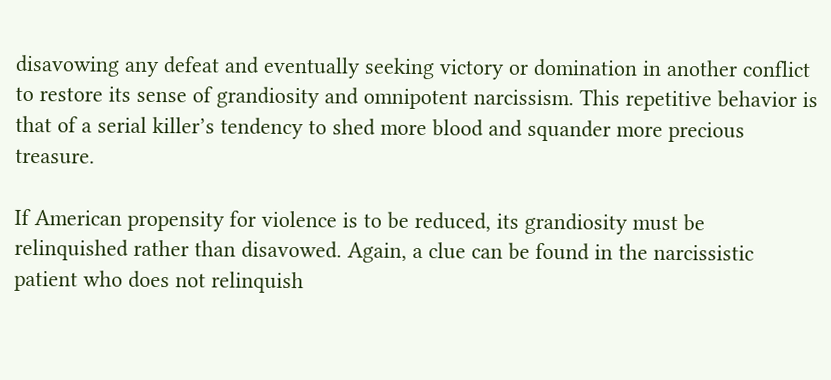disavowing any defeat and eventually seeking victory or domination in another conflict to restore its sense of grandiosity and omnipotent narcissism. This repetitive behavior is that of a serial killer’s tendency to shed more blood and squander more precious treasure.

If American propensity for violence is to be reduced, its grandiosity must be relinquished rather than disavowed. Again, a clue can be found in the narcissistic patient who does not relinquish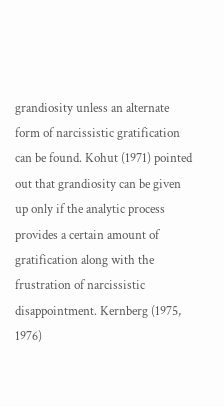grandiosity unless an alternate form of narcissistic gratification can be found. Kohut (1971) pointed out that grandiosity can be given up only if the analytic process provides a certain amount of gratification along with the frustration of narcissistic disappointment. Kernberg (1975, 1976)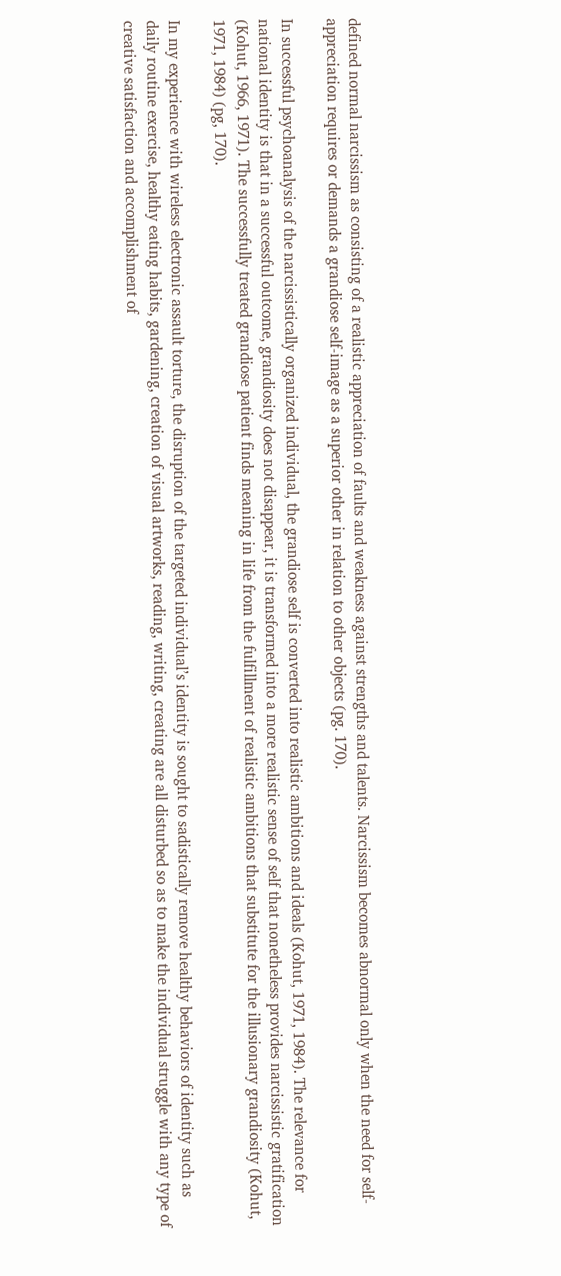defined normal narcissism as consisting of a realistic appreciation of faults and weakness against strengths and talents. Narcissism becomes abnormal only when the need for self-appreciation requires or demands a grandiose self-image as a superior other in relation to other objects (pg. 170).

In successful psychoanalysis of the narcissistically organized individual, the grandiose self is converted into realistic ambitions and ideals (Kohut, 1971, 1984). The relevance for national identity is that in a successful outcome, grandiosity does not disappear, it is transformed into a more realistic sense of self that nonetheless provides narcissistic gratification (Kohut, 1966, 1971). The successfully treated grandiose patient finds meaning in life from the fulfillment of realistic ambitions that substitute for the illusionary grandiosity (Kohut, 1971, 1984) (pg, 170).

In my experience with wireless electronic assault torture, the disruption of the targeted individual’s identity is sought to sadistically remove healthy behaviors of identity such as daily routine exercise, healthy eating habits, gardening, creation of visual artworks, reading, writing, creating are all disturbed so as to make the individual struggle with any type of creative satisfaction and accomplishment of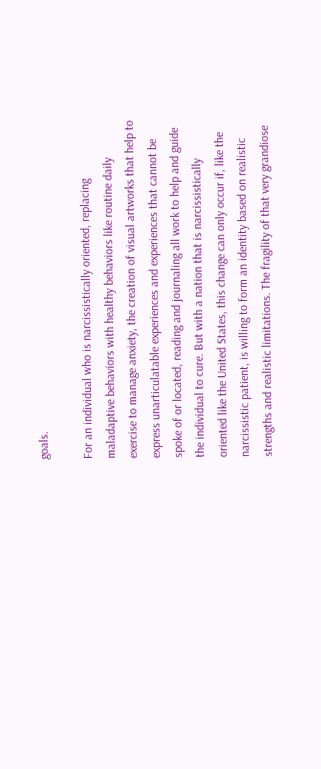goals.

For an individual who is narcissistically oriented, replacing maladaptive behaviors with healthy behaviors like routine daily exercise to manage anxiety, the creation of visual artworks that help to express unarticulatable experiences and experiences that cannot be spoke of or located, reading and journaling all work to help and guide the individual to cure. But with a nation that is narcissistically oriented like the United States, this change can only occur if, like the narcissistic patient, is willing to form an identity based on realistic strengths and realistic limitations. The fragility of that very grandiose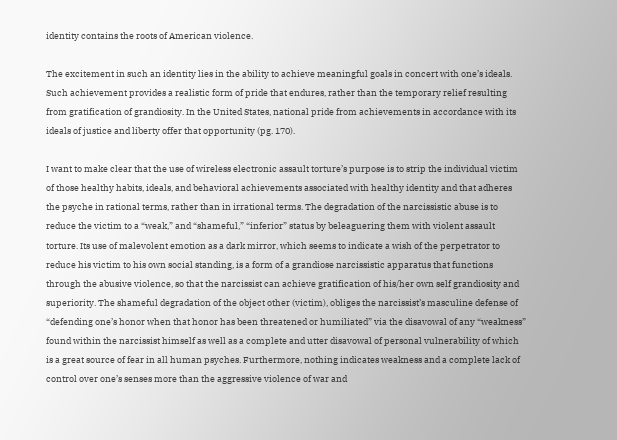identity contains the roots of American violence.

The excitement in such an identity lies in the ability to achieve meaningful goals in concert with one’s ideals. Such achievement provides a realistic form of pride that endures, rather than the temporary relief resulting from gratification of grandiosity. In the United States, national pride from achievements in accordance with its ideals of justice and liberty offer that opportunity (pg. 170).

I want to make clear that the use of wireless electronic assault torture’s purpose is to strip the individual victim of those healthy habits, ideals, and behavioral achievements associated with healthy identity and that adheres the psyche in rational terms, rather than in irrational terms. The degradation of the narcissistic abuse is to reduce the victim to a “weak,” and “shameful,” “inferior” status by beleaguering them with violent assault torture. Its use of malevolent emotion as a dark mirror, which seems to indicate a wish of the perpetrator to reduce his victim to his own social standing, is a form of a grandiose narcissistic apparatus that functions through the abusive violence, so that the narcissist can achieve gratification of his/her own self grandiosity and superiority. The shameful degradation of the object other (victim), obliges the narcissist’s masculine defense of “defending one’s honor when that honor has been threatened or humiliated” via the disavowal of any “weakness” found within the narcissist himself as well as a complete and utter disavowal of personal vulnerability of which is a great source of fear in all human psyches. Furthermore, nothing indicates weakness and a complete lack of control over one’s senses more than the aggressive violence of war and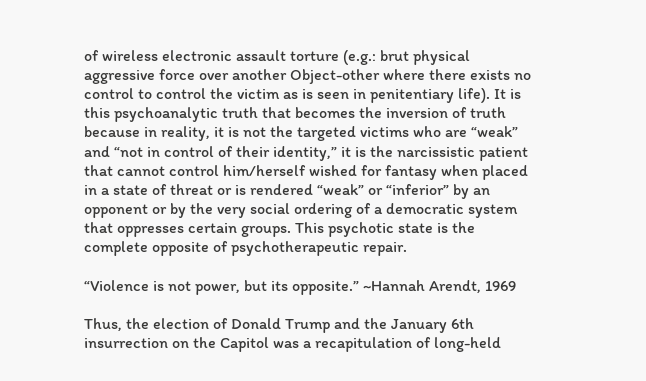of wireless electronic assault torture (e.g.: brut physical aggressive force over another Object-other where there exists no control to control the victim as is seen in penitentiary life). It is this psychoanalytic truth that becomes the inversion of truth because in reality, it is not the targeted victims who are “weak” and “not in control of their identity,” it is the narcissistic patient that cannot control him/herself wished for fantasy when placed in a state of threat or is rendered “weak” or “inferior” by an opponent or by the very social ordering of a democratic system that oppresses certain groups. This psychotic state is the complete opposite of psychotherapeutic repair.

“Violence is not power, but its opposite.” ~Hannah Arendt, 1969

Thus, the election of Donald Trump and the January 6th insurrection on the Capitol was a recapitulation of long-held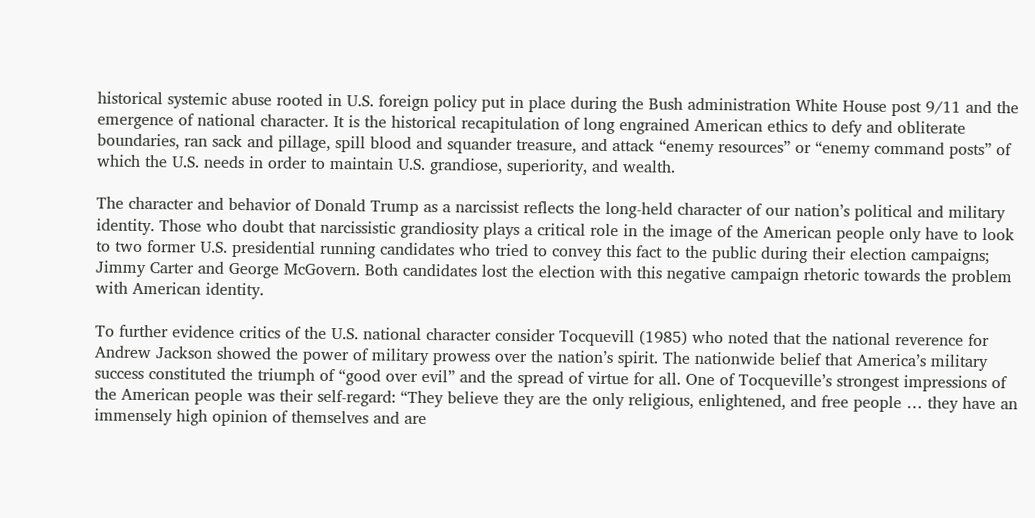historical systemic abuse rooted in U.S. foreign policy put in place during the Bush administration White House post 9/11 and the emergence of national character. It is the historical recapitulation of long engrained American ethics to defy and obliterate boundaries, ran sack and pillage, spill blood and squander treasure, and attack “enemy resources” or “enemy command posts” of which the U.S. needs in order to maintain U.S. grandiose, superiority, and wealth.

The character and behavior of Donald Trump as a narcissist reflects the long-held character of our nation’s political and military identity. Those who doubt that narcissistic grandiosity plays a critical role in the image of the American people only have to look to two former U.S. presidential running candidates who tried to convey this fact to the public during their election campaigns; Jimmy Carter and George McGovern. Both candidates lost the election with this negative campaign rhetoric towards the problem with American identity.

To further evidence critics of the U.S. national character consider Tocquevill (1985) who noted that the national reverence for Andrew Jackson showed the power of military prowess over the nation’s spirit. The nationwide belief that America’s military success constituted the triumph of “good over evil” and the spread of virtue for all. One of Tocqueville’s strongest impressions of the American people was their self-regard: “They believe they are the only religious, enlightened, and free people … they have an immensely high opinion of themselves and are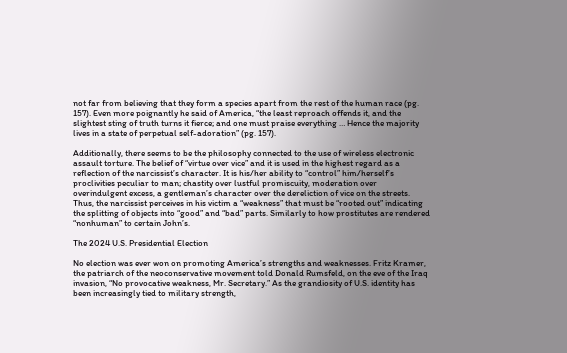not far from believing that they form a species apart from the rest of the human race (pg. 157). Even more poignantly he said of America, “the least reproach offends it, and the slightest sting of truth turns it fierce; and one must praise everything … Hence the majority lives in a state of perpetual self-adoration” (pg. 157).

Additionally, there seems to be the philosophy connected to the use of wireless electronic assault torture. The belief of “virtue over vice” and it is used in the highest regard as a reflection of the narcissist’s character. It is his/her ability to “control” him/herself’s proclivities peculiar to man; chastity over lustful promiscuity, moderation over overindulgent excess, a gentleman’s character over the dereliction of vice on the streets. Thus, the narcissist perceives in his victim a “weakness” that must be “rooted out” indicating the splitting of objects into “good” and “bad” parts. Similarly to how prostitutes are rendered “nonhuman” to certain John’s.

The 2024 U.S. Presidential Election

No election was ever won on promoting America’s strengths and weaknesses. Fritz Kramer, the patriarch of the neoconservative movement told Donald Rumsfeld, on the eve of the Iraq invasion, “No provocative weakness, Mr. Secretary.” As the grandiosity of U.S. identity has been increasingly tied to military strength,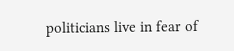politicians live in fear of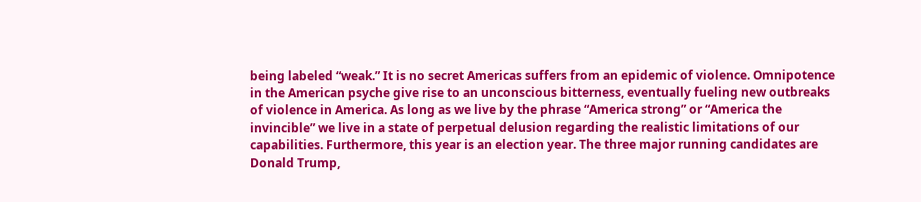being labeled “weak.” It is no secret Americas suffers from an epidemic of violence. Omnipotence in the American psyche give rise to an unconscious bitterness, eventually fueling new outbreaks of violence in America. As long as we live by the phrase “America strong” or “America the invincible” we live in a state of perpetual delusion regarding the realistic limitations of our capabilities. Furthermore, this year is an election year. The three major running candidates are Donald Trump,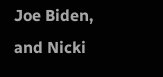Joe Biden, and Nicki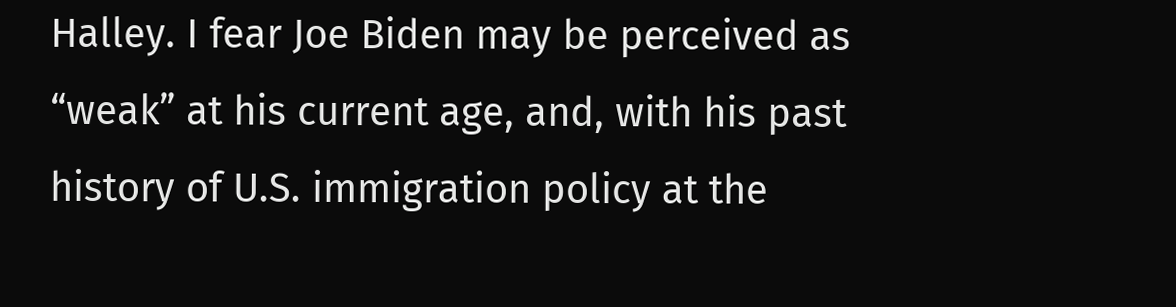Halley. I fear Joe Biden may be perceived as “weak” at his current age, and, with his past history of U.S. immigration policy at the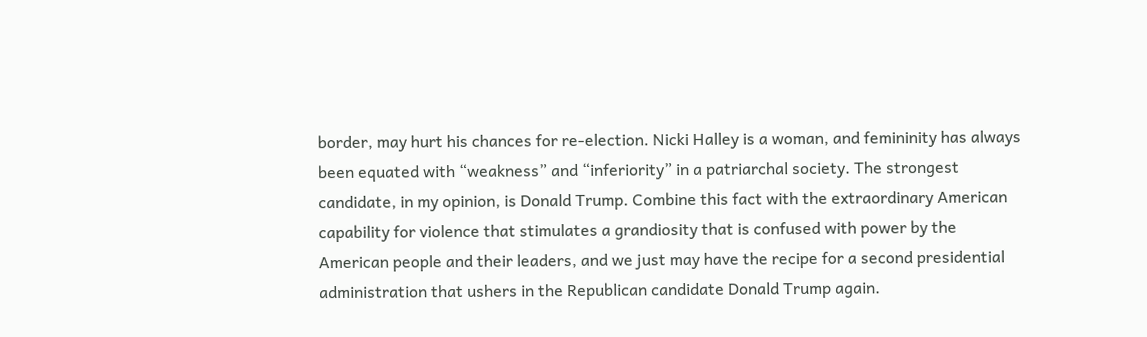border, may hurt his chances for re-election. Nicki Halley is a woman, and femininity has always been equated with “weakness” and “inferiority” in a patriarchal society. The strongest candidate, in my opinion, is Donald Trump. Combine this fact with the extraordinary American capability for violence that stimulates a grandiosity that is confused with power by the American people and their leaders, and we just may have the recipe for a second presidential administration that ushers in the Republican candidate Donald Trump again.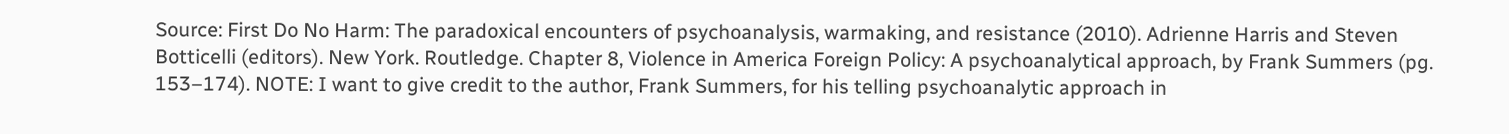Source: First Do No Harm: The paradoxical encounters of psychoanalysis, warmaking, and resistance (2010). Adrienne Harris and Steven Botticelli (editors). New York. Routledge. Chapter 8, Violence in America Foreign Policy: A psychoanalytical approach, by Frank Summers (pg. 153–174). NOTE: I want to give credit to the author, Frank Summers, for his telling psychoanalytic approach in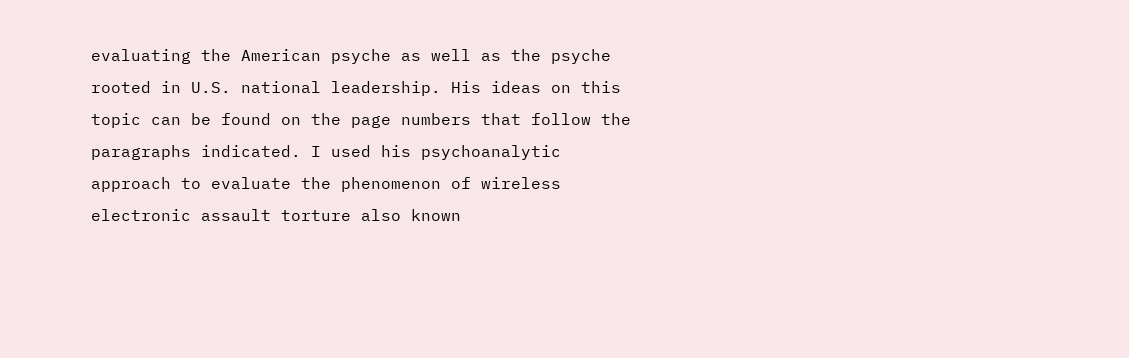evaluating the American psyche as well as the psyche rooted in U.S. national leadership. His ideas on this topic can be found on the page numbers that follow the paragraphs indicated. I used his psychoanalytic approach to evaluate the phenomenon of wireless electronic assault torture also known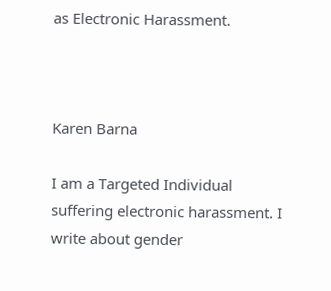as Electronic Harassment.



Karen Barna

I am a Targeted Individual suffering electronic harassment. I write about gender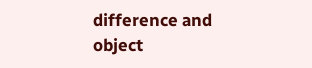difference and object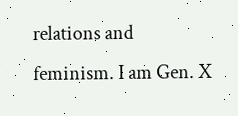relations and feminism. I am Gen. X